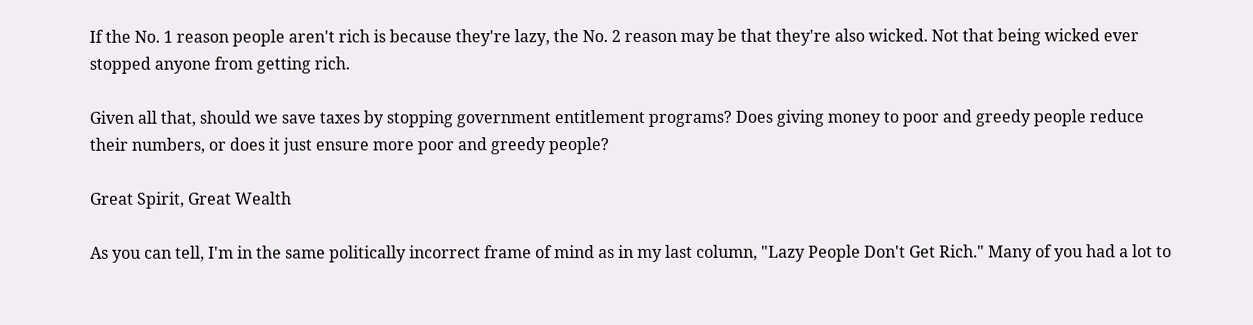If the No. 1 reason people aren't rich is because they're lazy, the No. 2 reason may be that they're also wicked. Not that being wicked ever stopped anyone from getting rich.

Given all that, should we save taxes by stopping government entitlement programs? Does giving money to poor and greedy people reduce their numbers, or does it just ensure more poor and greedy people?

Great Spirit, Great Wealth

As you can tell, I'm in the same politically incorrect frame of mind as in my last column, "Lazy People Don't Get Rich." Many of you had a lot to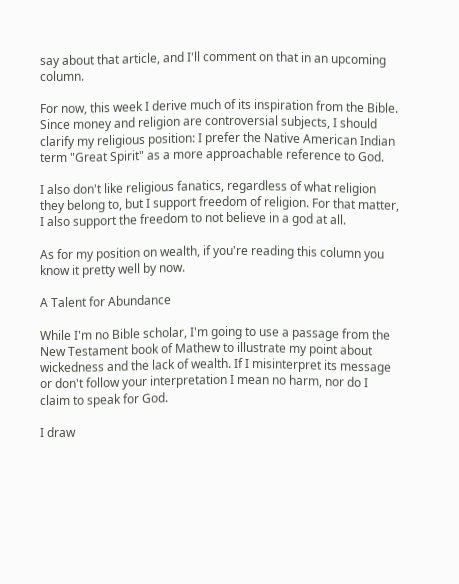say about that article, and I'll comment on that in an upcoming column.

For now, this week I derive much of its inspiration from the Bible. Since money and religion are controversial subjects, I should clarify my religious position: I prefer the Native American Indian term "Great Spirit" as a more approachable reference to God.

I also don't like religious fanatics, regardless of what religion they belong to, but I support freedom of religion. For that matter, I also support the freedom to not believe in a god at all.

As for my position on wealth, if you're reading this column you know it pretty well by now.

A Talent for Abundance

While I'm no Bible scholar, I'm going to use a passage from the New Testament book of Mathew to illustrate my point about wickedness and the lack of wealth. If I misinterpret its message or don't follow your interpretation I mean no harm, nor do I claim to speak for God.

I draw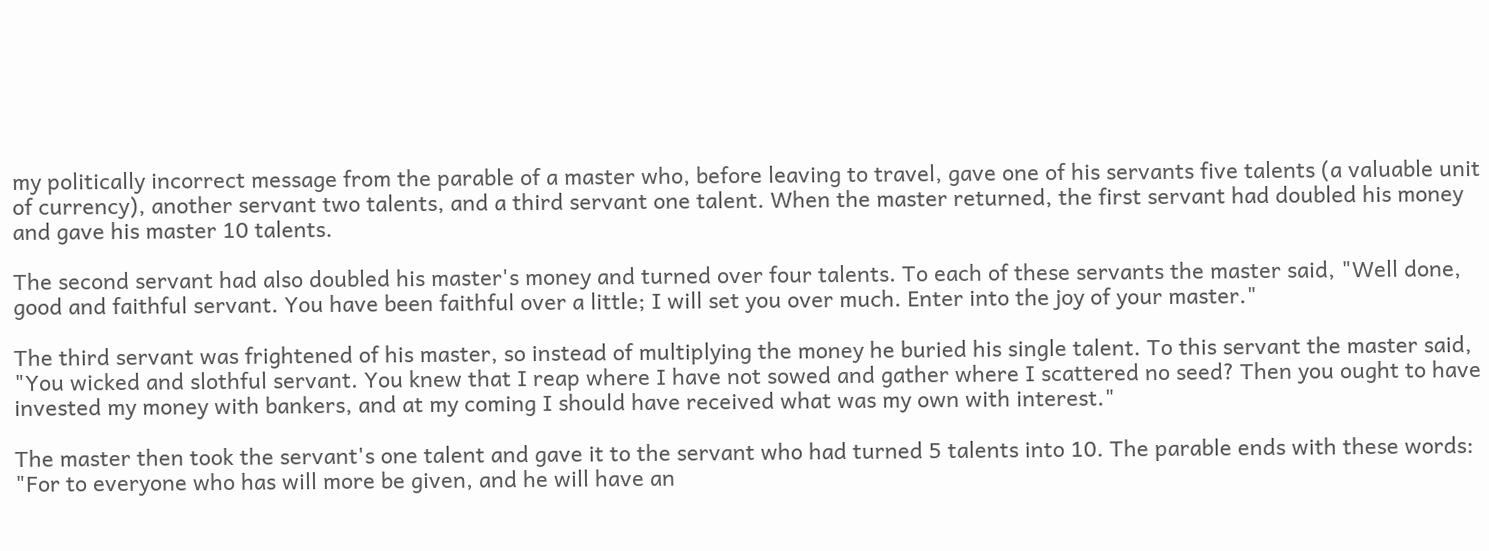my politically incorrect message from the parable of a master who, before leaving to travel, gave one of his servants five talents (a valuable unit of currency), another servant two talents, and a third servant one talent. When the master returned, the first servant had doubled his money and gave his master 10 talents.

The second servant had also doubled his master's money and turned over four talents. To each of these servants the master said, "Well done, good and faithful servant. You have been faithful over a little; I will set you over much. Enter into the joy of your master."

The third servant was frightened of his master, so instead of multiplying the money he buried his single talent. To this servant the master said, "You wicked and slothful servant. You knew that I reap where I have not sowed and gather where I scattered no seed? Then you ought to have invested my money with bankers, and at my coming I should have received what was my own with interest."

The master then took the servant's one talent and gave it to the servant who had turned 5 talents into 10. The parable ends with these words: "For to everyone who has will more be given, and he will have an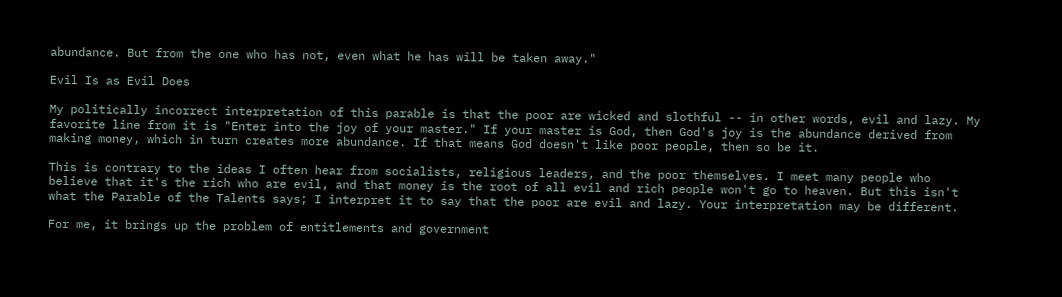abundance. But from the one who has not, even what he has will be taken away."

Evil Is as Evil Does

My politically incorrect interpretation of this parable is that the poor are wicked and slothful -- in other words, evil and lazy. My favorite line from it is "Enter into the joy of your master." If your master is God, then God's joy is the abundance derived from making money, which in turn creates more abundance. If that means God doesn't like poor people, then so be it.

This is contrary to the ideas I often hear from socialists, religious leaders, and the poor themselves. I meet many people who believe that it's the rich who are evil, and that money is the root of all evil and rich people won't go to heaven. But this isn't what the Parable of the Talents says; I interpret it to say that the poor are evil and lazy. Your interpretation may be different.

For me, it brings up the problem of entitlements and government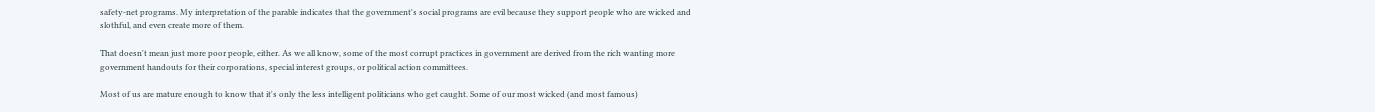safety-net programs. My interpretation of the parable indicates that the government's social programs are evil because they support people who are wicked and slothful, and even create more of them.

That doesn't mean just more poor people, either. As we all know, some of the most corrupt practices in government are derived from the rich wanting more government handouts for their corporations, special interest groups, or political action committees.

Most of us are mature enough to know that it's only the less intelligent politicians who get caught. Some of our most wicked (and most famous)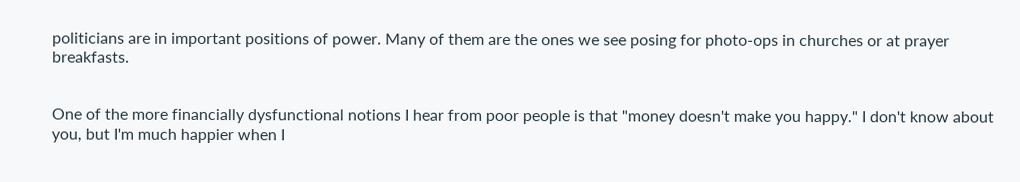politicians are in important positions of power. Many of them are the ones we see posing for photo-ops in churches or at prayer breakfasts.


One of the more financially dysfunctional notions I hear from poor people is that "money doesn't make you happy." I don't know about you, but I'm much happier when I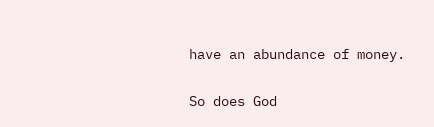have an abundance of money.

So does God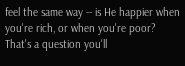feel the same way -- is He happier when you're rich, or when you're poor? That's a question you'll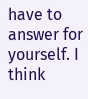have to answer for yourself. I think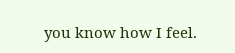you know how I feel.